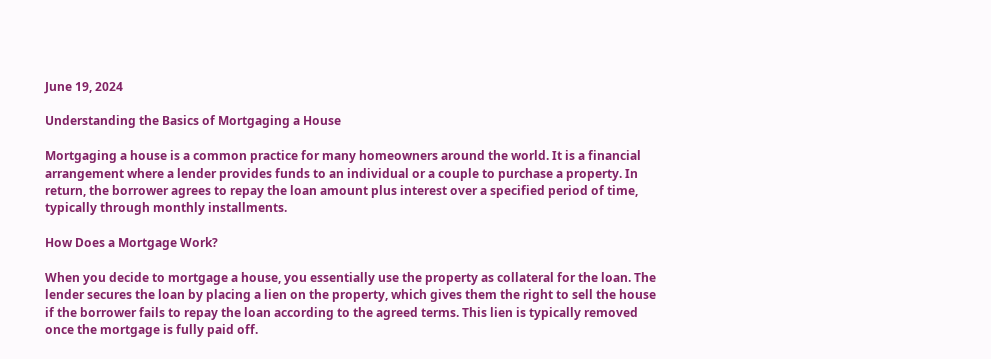June 19, 2024

Understanding the Basics of Mortgaging a House

Mortgaging a house is a common practice for many homeowners around the world. It is a financial arrangement where a lender provides funds to an individual or a couple to purchase a property. In return, the borrower agrees to repay the loan amount plus interest over a specified period of time, typically through monthly installments.

How Does a Mortgage Work?

When you decide to mortgage a house, you essentially use the property as collateral for the loan. The lender secures the loan by placing a lien on the property, which gives them the right to sell the house if the borrower fails to repay the loan according to the agreed terms. This lien is typically removed once the mortgage is fully paid off.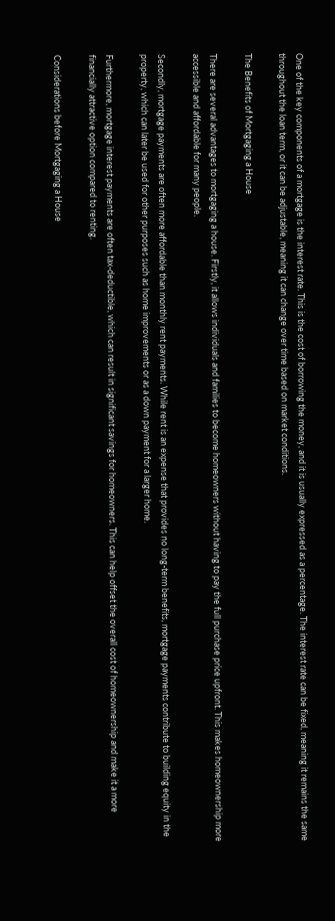One of the key components of a mortgage is the interest rate. This is the cost of borrowing the money, and it is usually expressed as a percentage. The interest rate can be fixed, meaning it remains the same throughout the loan term, or it can be adjustable, meaning it can change over time based on market conditions.

The Benefits of Mortgaging a House

There are several advantages to mortgaging a house. Firstly, it allows individuals and families to become homeowners without having to pay the full purchase price upfront. This makes homeownership more accessible and affordable for many people.

Secondly, mortgage payments are often more affordable than monthly rent payments. While rent is an expense that provides no long-term benefits, mortgage payments contribute to building equity in the property, which can later be used for other purposes such as home improvements or as a down payment for a larger home.

Furthermore, mortgage interest payments are often tax-deductible, which can result in significant savings for homeowners. This can help offset the overall cost of homeownership and make it a more financially attractive option compared to renting.

Considerations before Mortgaging a House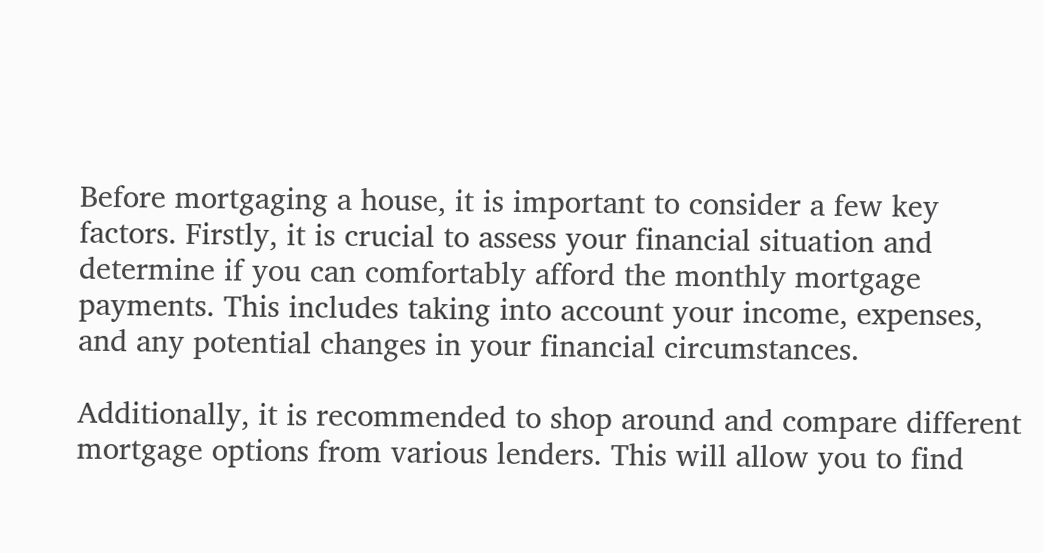Before mortgaging a house, it is important to consider a few key factors. Firstly, it is crucial to assess your financial situation and determine if you can comfortably afford the monthly mortgage payments. This includes taking into account your income, expenses, and any potential changes in your financial circumstances.

Additionally, it is recommended to shop around and compare different mortgage options from various lenders. This will allow you to find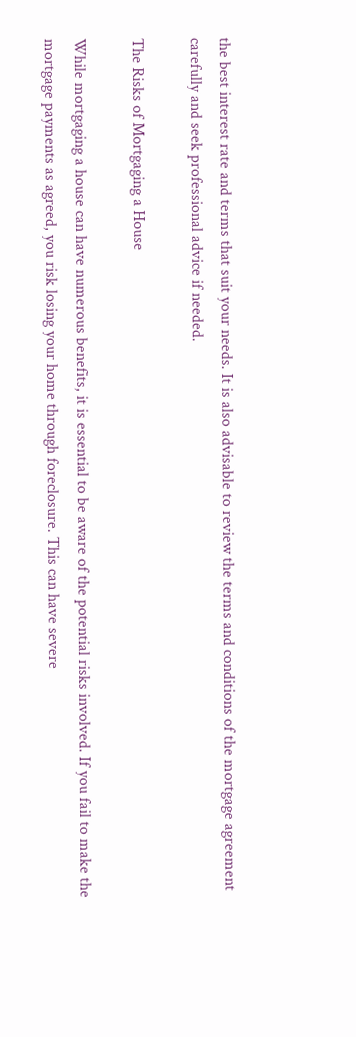the best interest rate and terms that suit your needs. It is also advisable to review the terms and conditions of the mortgage agreement carefully and seek professional advice if needed.

The Risks of Mortgaging a House

While mortgaging a house can have numerous benefits, it is essential to be aware of the potential risks involved. If you fail to make the mortgage payments as agreed, you risk losing your home through foreclosure. This can have severe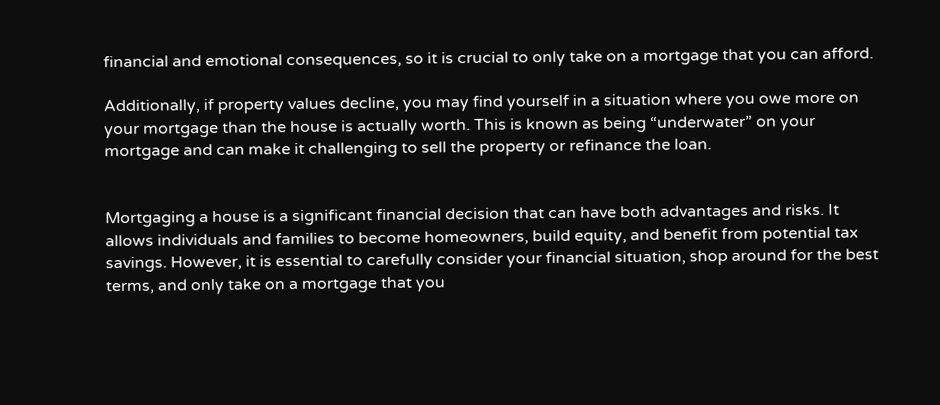financial and emotional consequences, so it is crucial to only take on a mortgage that you can afford.

Additionally, if property values decline, you may find yourself in a situation where you owe more on your mortgage than the house is actually worth. This is known as being “underwater” on your mortgage and can make it challenging to sell the property or refinance the loan.


Mortgaging a house is a significant financial decision that can have both advantages and risks. It allows individuals and families to become homeowners, build equity, and benefit from potential tax savings. However, it is essential to carefully consider your financial situation, shop around for the best terms, and only take on a mortgage that you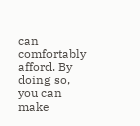can comfortably afford. By doing so, you can make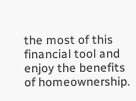the most of this financial tool and enjoy the benefits of homeownership.